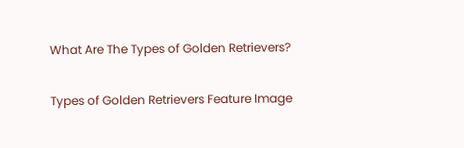What Are The Types of Golden Retrievers?

Types of Golden Retrievers Feature Image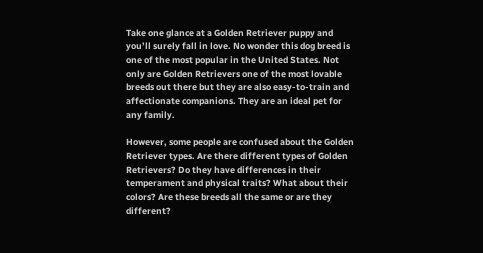Take one glance at a Golden Retriever puppy and you’ll surely fall in love. No wonder this dog breed is one of the most popular in the United States. Not only are Golden Retrievers one of the most lovable breeds out there but they are also easy-to-train and affectionate companions. They are an ideal pet for any family.

However, some people are confused about the Golden Retriever types. Are there different types of Golden Retrievers? Do they have differences in their temperament and physical traits? What about their colors? Are these breeds all the same or are they different?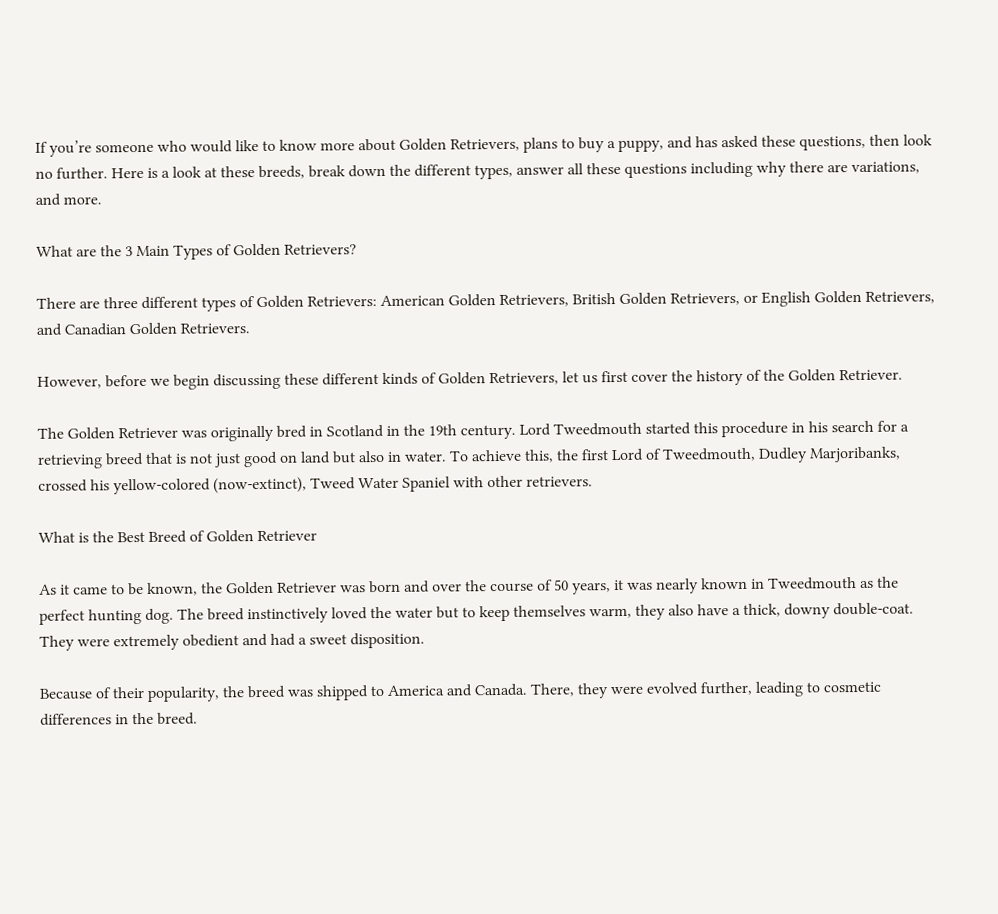If you’re someone who would like to know more about Golden Retrievers, plans to buy a puppy, and has asked these questions, then look no further. Here is a look at these breeds, break down the different types, answer all these questions including why there are variations, and more.

What are the 3 Main Types of Golden Retrievers?

There are three different types of Golden Retrievers: American Golden Retrievers, British Golden Retrievers, or English Golden Retrievers, and Canadian Golden Retrievers.

However, before we begin discussing these different kinds of Golden Retrievers, let us first cover the history of the Golden Retriever.

The Golden Retriever was originally bred in Scotland in the 19th century. Lord Tweedmouth started this procedure in his search for a retrieving breed that is not just good on land but also in water. To achieve this, the first Lord of Tweedmouth, Dudley Marjoribanks, crossed his yellow-colored (now-extinct), Tweed Water Spaniel with other retrievers.

What is the Best Breed of Golden Retriever

As it came to be known, the Golden Retriever was born and over the course of 50 years, it was nearly known in Tweedmouth as the perfect hunting dog. The breed instinctively loved the water but to keep themselves warm, they also have a thick, downy double-coat. They were extremely obedient and had a sweet disposition.

Because of their popularity, the breed was shipped to America and Canada. There, they were evolved further, leading to cosmetic differences in the breed.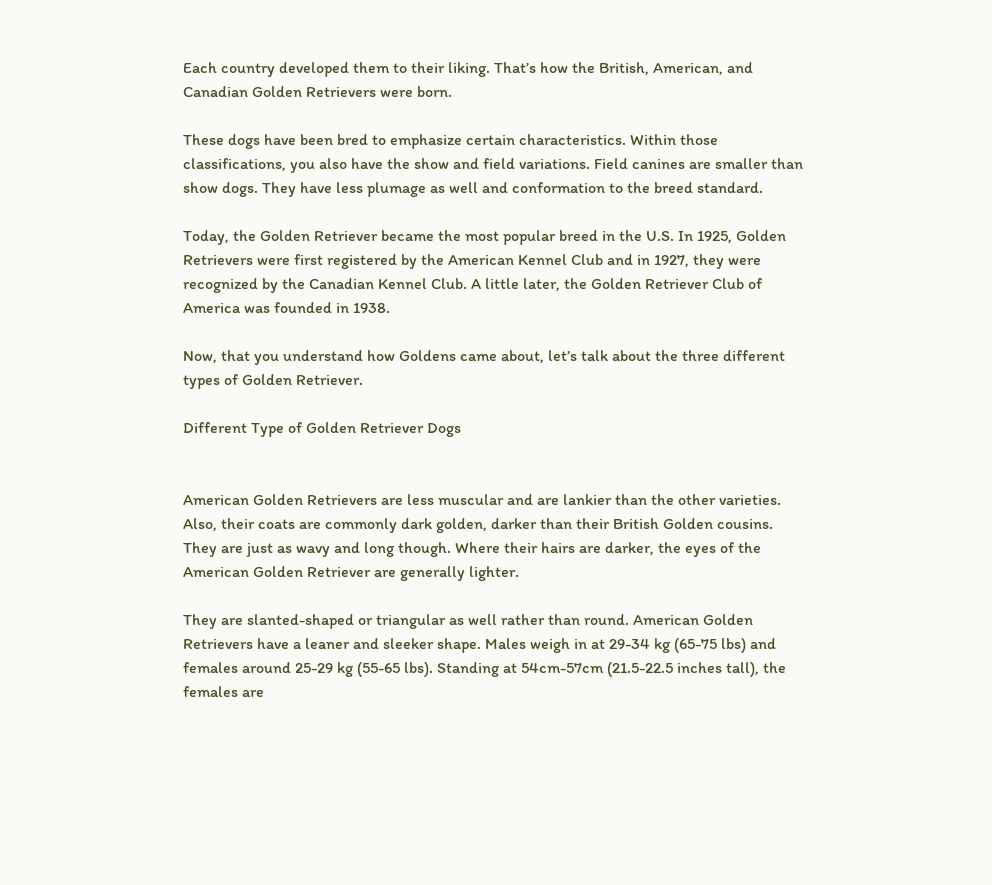Each country developed them to their liking. That’s how the British, American, and Canadian Golden Retrievers were born.

These dogs have been bred to emphasize certain characteristics. Within those classifications, you also have the show and field variations. Field canines are smaller than show dogs. They have less plumage as well and conformation to the breed standard.

Today, the Golden Retriever became the most popular breed in the U.S. In 1925, Golden Retrievers were first registered by the American Kennel Club and in 1927, they were recognized by the Canadian Kennel Club. A little later, the Golden Retriever Club of America was founded in 1938.

Now, that you understand how Goldens came about, let’s talk about the three different types of Golden Retriever.

Different Type of Golden Retriever Dogs


American Golden Retrievers are less muscular and are lankier than the other varieties. Also, their coats are commonly dark golden, darker than their British Golden cousins. They are just as wavy and long though. Where their hairs are darker, the eyes of the American Golden Retriever are generally lighter.

They are slanted-shaped or triangular as well rather than round. American Golden Retrievers have a leaner and sleeker shape. Males weigh in at 29-34 kg (65-75 lbs) and females around 25-29 kg (55-65 lbs). Standing at 54cm-57cm (21.5-22.5 inches tall), the females are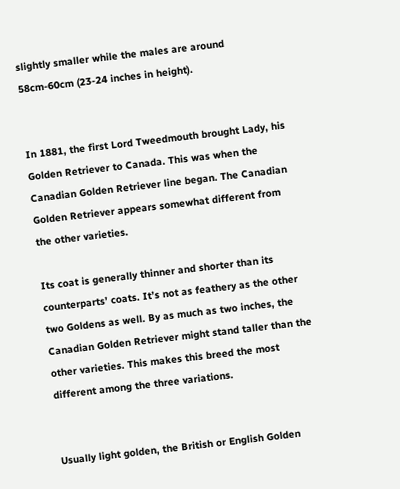slightly smaller while the males are around 58cm-60cm (23-24 inches in height).


In 1881, the first Lord Tweedmouth brought Lady, his Golden Retriever to Canada. This was when the Canadian Golden Retriever line began. The Canadian Golden Retriever appears somewhat different from the other varieties.

Its coat is generally thinner and shorter than its counterparts’ coats. It’s not as feathery as the other two Goldens as well. By as much as two inches, the Canadian Golden Retriever might stand taller than the other varieties. This makes this breed the most different among the three variations.


Usually light golden, the British or English Golden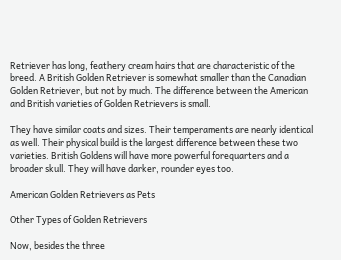Retriever has long, feathery cream hairs that are characteristic of the breed. A British Golden Retriever is somewhat smaller than the Canadian Golden Retriever, but not by much. The difference between the American and British varieties of Golden Retrievers is small.

They have similar coats and sizes. Their temperaments are nearly identical as well. Their physical build is the largest difference between these two varieties. British Goldens will have more powerful forequarters and a broader skull. They will have darker, rounder eyes too.

American Golden Retrievers as Pets

Other Types of Golden Retrievers

Now, besides the three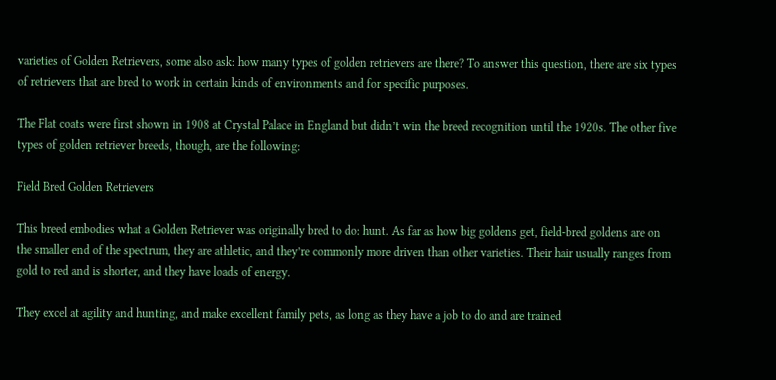varieties of Golden Retrievers, some also ask: how many types of golden retrievers are there? To answer this question, there are six types of retrievers that are bred to work in certain kinds of environments and for specific purposes.

The Flat coats were first shown in 1908 at Crystal Palace in England but didn’t win the breed recognition until the 1920s. The other five types of golden retriever breeds, though, are the following:

Field Bred Golden Retrievers

This breed embodies what a Golden Retriever was originally bred to do: hunt. As far as how big goldens get, field-bred goldens are on the smaller end of the spectrum, they are athletic, and they’re commonly more driven than other varieties. Their hair usually ranges from gold to red and is shorter, and they have loads of energy.

They excel at agility and hunting, and make excellent family pets, as long as they have a job to do and are trained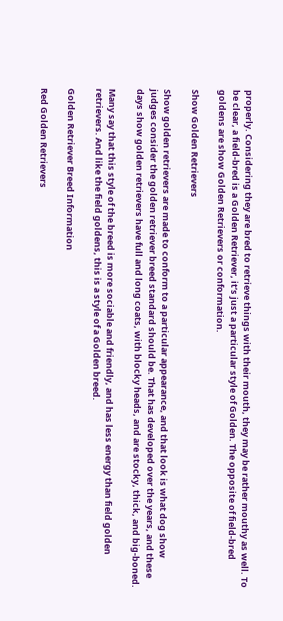properly. Considering they are bred to retrieve things with their mouth, they may be rather mouthy as well. To be clear, a field-bred is a Golden Retriever, it’s just a particular style of Golden. The opposite of field-bred goldens are show Golden Retrievers or conformation.

Show Golden Retrievers

Show golden retrievers are made to conform to a particular appearance, and that look is what dog show judges consider the golden retriever breed standard should be. That has developed over the years, and these days show golden retrievers have full and long coats, with blocky heads, and are stocky, thick, and big-boned.

Many say that this style of the breed is more sociable and friendly, and has less energy than field golden retrievers. And like the field goldens, this is a style of a Golden breed.

Golden Retriever Breed Information

Red Golden Retrievers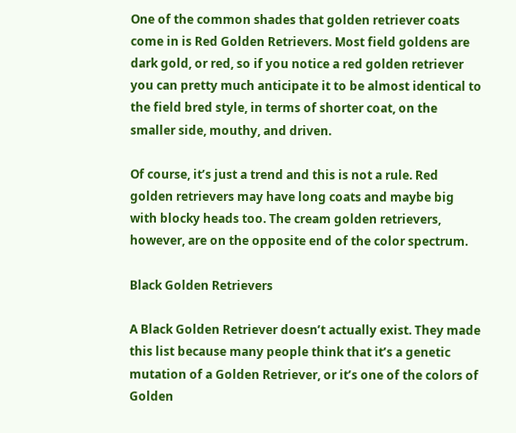One of the common shades that golden retriever coats come in is Red Golden Retrievers. Most field goldens are dark gold, or red, so if you notice a red golden retriever you can pretty much anticipate it to be almost identical to the field bred style, in terms of shorter coat, on the smaller side, mouthy, and driven.

Of course, it’s just a trend and this is not a rule. Red golden retrievers may have long coats and maybe big with blocky heads too. The cream golden retrievers, however, are on the opposite end of the color spectrum.

Black Golden Retrievers

A Black Golden Retriever doesn’t actually exist. They made this list because many people think that it’s a genetic mutation of a Golden Retriever, or it’s one of the colors of Golden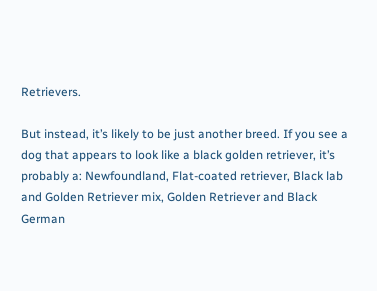Retrievers.

But instead, it’s likely to be just another breed. If you see a dog that appears to look like a black golden retriever, it’s probably a: Newfoundland, Flat-coated retriever, Black lab and Golden Retriever mix, Golden Retriever and Black German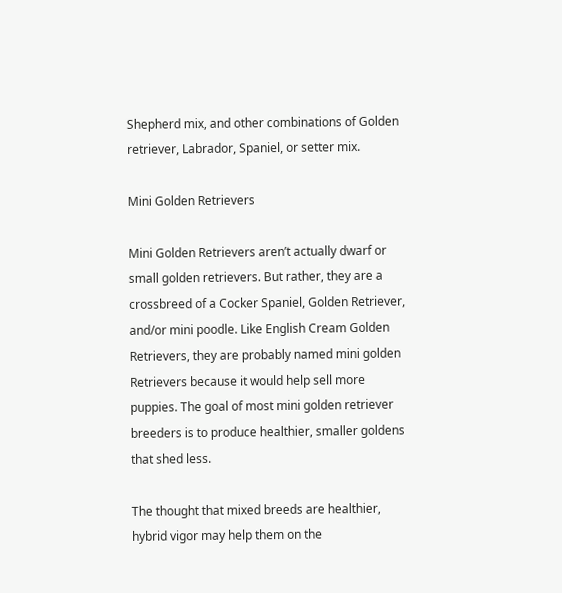Shepherd mix, and other combinations of Golden retriever, Labrador, Spaniel, or setter mix.

Mini Golden Retrievers

Mini Golden Retrievers aren’t actually dwarf or small golden retrievers. But rather, they are a crossbreed of a Cocker Spaniel, Golden Retriever, and/or mini poodle. Like English Cream Golden Retrievers, they are probably named mini golden Retrievers because it would help sell more puppies. The goal of most mini golden retriever breeders is to produce healthier, smaller goldens that shed less.

The thought that mixed breeds are healthier, hybrid vigor may help them on the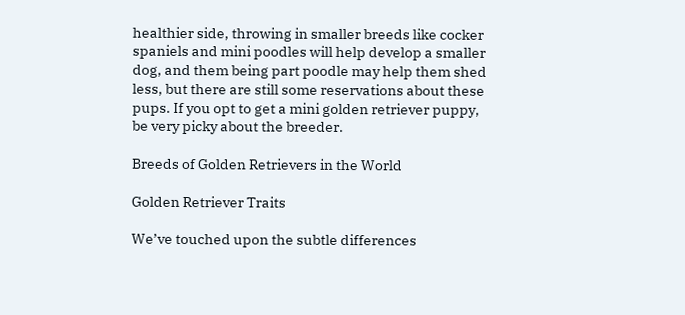healthier side, throwing in smaller breeds like cocker spaniels and mini poodles will help develop a smaller dog, and them being part poodle may help them shed less, but there are still some reservations about these pups. If you opt to get a mini golden retriever puppy, be very picky about the breeder.

Breeds of Golden Retrievers in the World

Golden Retriever Traits

We’ve touched upon the subtle differences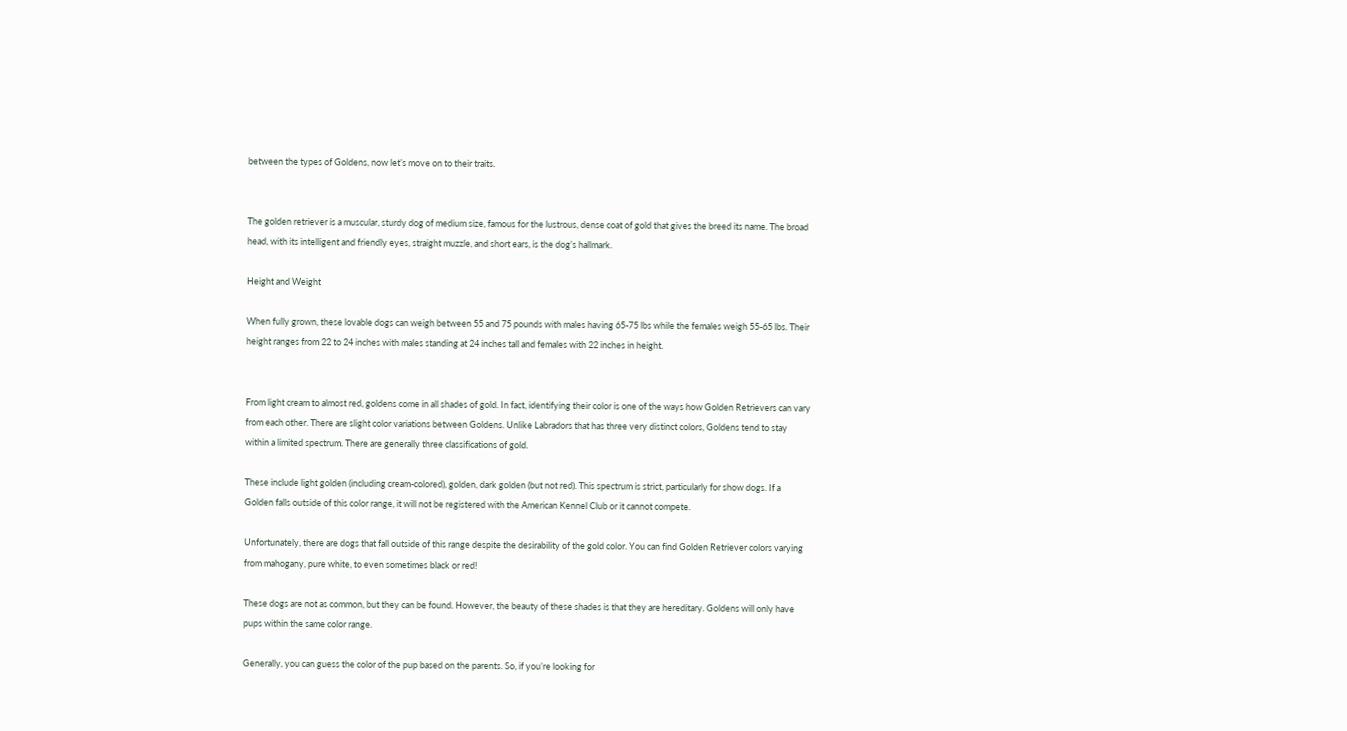between the types of Goldens, now let’s move on to their traits.


The golden retriever is a muscular, sturdy dog of medium size, famous for the lustrous, dense coat of gold that gives the breed its name. The broad head, with its intelligent and friendly eyes, straight muzzle, and short ears, is the dog’s hallmark.

Height and Weight

When fully grown, these lovable dogs can weigh between 55 and 75 pounds with males having 65-75 lbs while the females weigh 55-65 lbs. Their height ranges from 22 to 24 inches with males standing at 24 inches tall and females with 22 inches in height.


From light cream to almost red, goldens come in all shades of gold. In fact, identifying their color is one of the ways how Golden Retrievers can vary from each other. There are slight color variations between Goldens. Unlike Labradors that has three very distinct colors, Goldens tend to stay within a limited spectrum. There are generally three classifications of gold.

These include light golden (including cream-colored), golden, dark golden (but not red). This spectrum is strict, particularly for show dogs. If a Golden falls outside of this color range, it will not be registered with the American Kennel Club or it cannot compete.

Unfortunately, there are dogs that fall outside of this range despite the desirability of the gold color. You can find Golden Retriever colors varying from mahogany, pure white, to even sometimes black or red!

These dogs are not as common, but they can be found. However, the beauty of these shades is that they are hereditary. Goldens will only have pups within the same color range.

Generally, you can guess the color of the pup based on the parents. So, if you’re looking for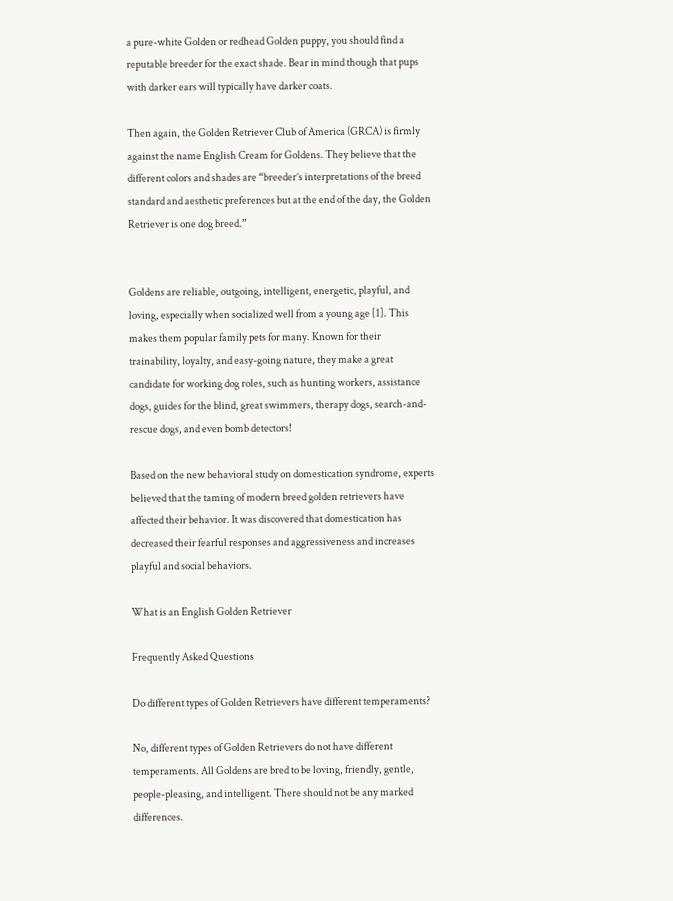a pure-white Golden or redhead Golden puppy, you should find a reputable breeder for the exact shade. Bear in mind though that pups with darker ears will typically have darker coats.

Then again, the Golden Retriever Club of America (GRCA) is firmly against the name English Cream for Goldens. They believe that the different colors and shades are “breeder’s interpretations of the breed standard and aesthetic preferences but at the end of the day, the Golden Retriever is one dog breed.”


Goldens are reliable, outgoing, intelligent, energetic, playful, and loving, especially when socialized well from a young age [1]. This makes them popular family pets for many. Known for their trainability, loyalty, and easy-going nature, they make a great candidate for working dog roles, such as hunting workers, assistance dogs, guides for the blind, great swimmers, therapy dogs, search-and-rescue dogs, and even bomb detectors!

Based on the new behavioral study on domestication syndrome, experts believed that the taming of modern breed golden retrievers have affected their behavior. It was discovered that domestication has decreased their fearful responses and aggressiveness and increases playful and social behaviors.

What is an English Golden Retriever

Frequently Asked Questions

Do different types of Golden Retrievers have different temperaments?

No, different types of Golden Retrievers do not have different temperaments. All Goldens are bred to be loving, friendly, gentle, people-pleasing, and intelligent. There should not be any marked differences.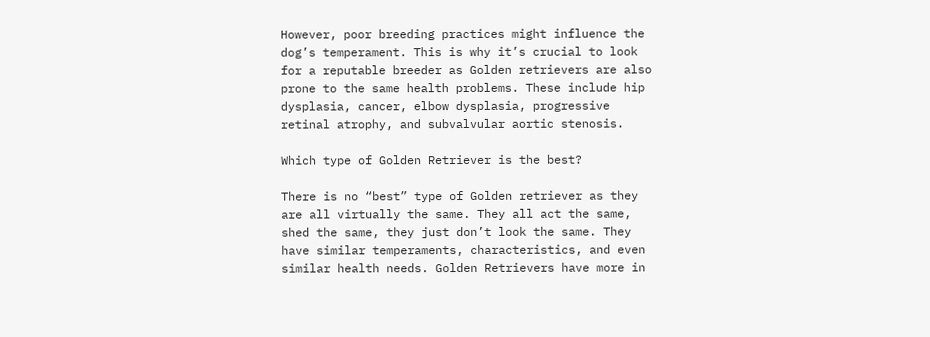However, poor breeding practices might influence the dog’s temperament. This is why it’s crucial to look for a reputable breeder as Golden retrievers are also prone to the same health problems. These include hip dysplasia, cancer, elbow dysplasia, progressive retinal atrophy, and subvalvular aortic stenosis.

Which type of Golden Retriever is the best?

There is no “best” type of Golden retriever as they are all virtually the same. They all act the same, shed the same, they just don’t look the same. They have similar temperaments, characteristics, and even similar health needs. Golden Retrievers have more in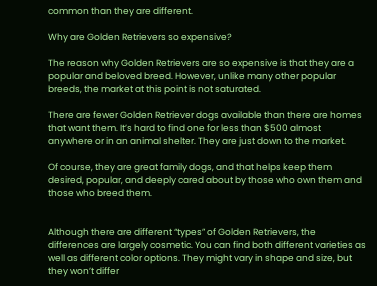common than they are different.

Why are Golden Retrievers so expensive?

The reason why Golden Retrievers are so expensive is that they are a popular and beloved breed. However, unlike many other popular breeds, the market at this point is not saturated.

There are fewer Golden Retriever dogs available than there are homes that want them. It’s hard to find one for less than $500 almost anywhere or in an animal shelter. They are just down to the market.

Of course, they are great family dogs, and that helps keep them desired, popular, and deeply cared about by those who own them and those who breed them.


Although there are different “types” of Golden Retrievers, the differences are largely cosmetic. You can find both different varieties as well as different color options. They might vary in shape and size, but they won’t differ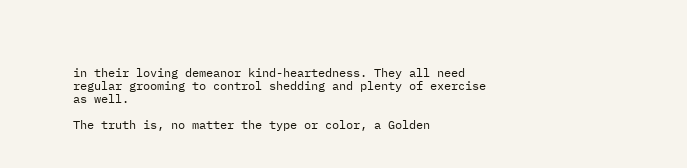in their loving demeanor kind-heartedness. They all need regular grooming to control shedding and plenty of exercise as well.

The truth is, no matter the type or color, a Golden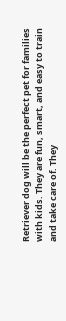Retriever dog will be the perfect pet for families with kids. They are fun, smart, and easy to train and take care of. They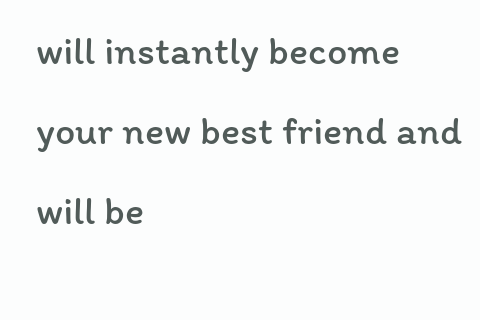will instantly become your new best friend and will be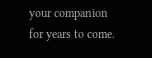your companion for years to come.